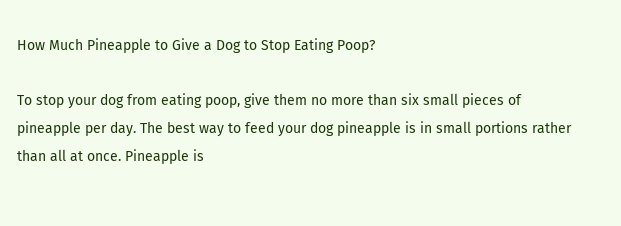How Much Pineapple to Give a Dog to Stop Eating Poop?

To stop your dog from eating poop, give them no more than six small pieces of pineapple per day. The best way to feed your dog pineapple is in small portions rather than all at once. Pineapple is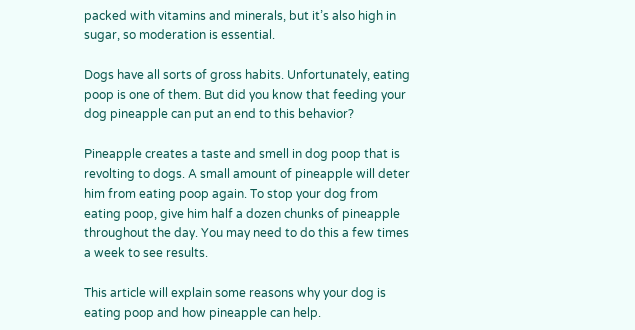packed with vitamins and minerals, but it’s also high in sugar, so moderation is essential.

Dogs have all sorts of gross habits. Unfortunately, eating poop is one of them. But did you know that feeding your dog pineapple can put an end to this behavior?

Pineapple creates a taste and smell in dog poop that is revolting to dogs. A small amount of pineapple will deter him from eating poop again. To stop your dog from eating poop, give him half a dozen chunks of pineapple throughout the day. You may need to do this a few times a week to see results.

This article will explain some reasons why your dog is eating poop and how pineapple can help.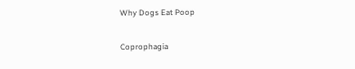Why Dogs Eat Poop

Coprophagia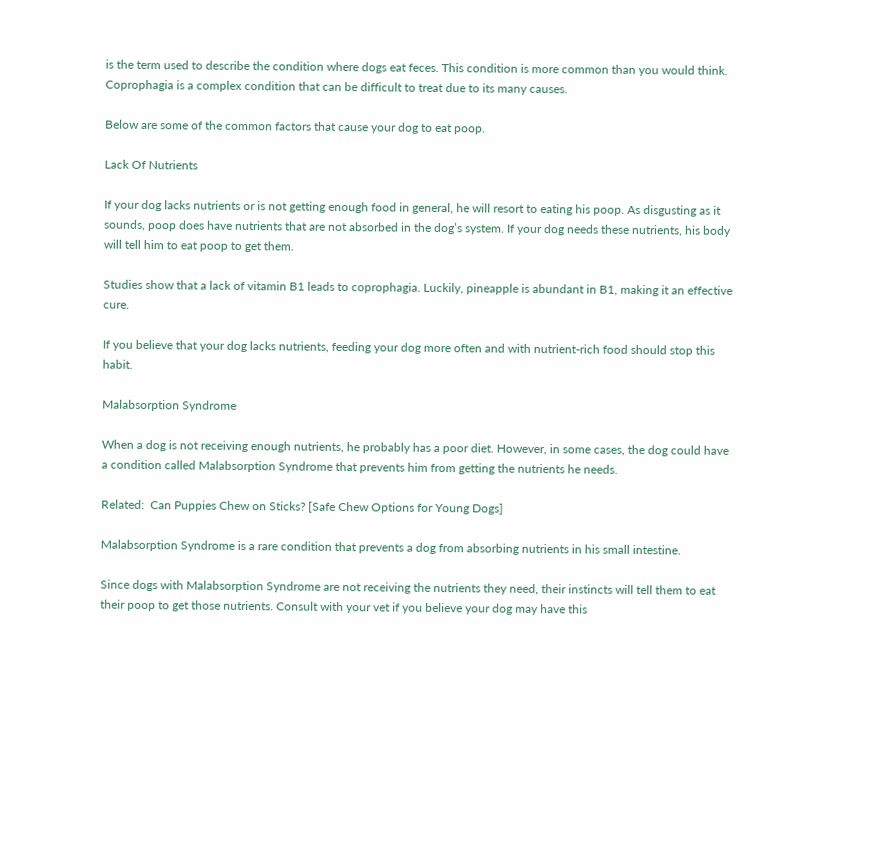is the term used to describe the condition where dogs eat feces. This condition is more common than you would think. Coprophagia is a complex condition that can be difficult to treat due to its many causes.

Below are some of the common factors that cause your dog to eat poop.

Lack Of Nutrients

If your dog lacks nutrients or is not getting enough food in general, he will resort to eating his poop. As disgusting as it sounds, poop does have nutrients that are not absorbed in the dog’s system. If your dog needs these nutrients, his body will tell him to eat poop to get them.

Studies show that a lack of vitamin B1 leads to coprophagia. Luckily, pineapple is abundant in B1, making it an effective cure.

If you believe that your dog lacks nutrients, feeding your dog more often and with nutrient-rich food should stop this habit.

Malabsorption Syndrome

When a dog is not receiving enough nutrients, he probably has a poor diet. However, in some cases, the dog could have a condition called Malabsorption Syndrome that prevents him from getting the nutrients he needs.

Related:  Can Puppies Chew on Sticks? [Safe Chew Options for Young Dogs]

Malabsorption Syndrome is a rare condition that prevents a dog from absorbing nutrients in his small intestine.

Since dogs with Malabsorption Syndrome are not receiving the nutrients they need, their instincts will tell them to eat their poop to get those nutrients. Consult with your vet if you believe your dog may have this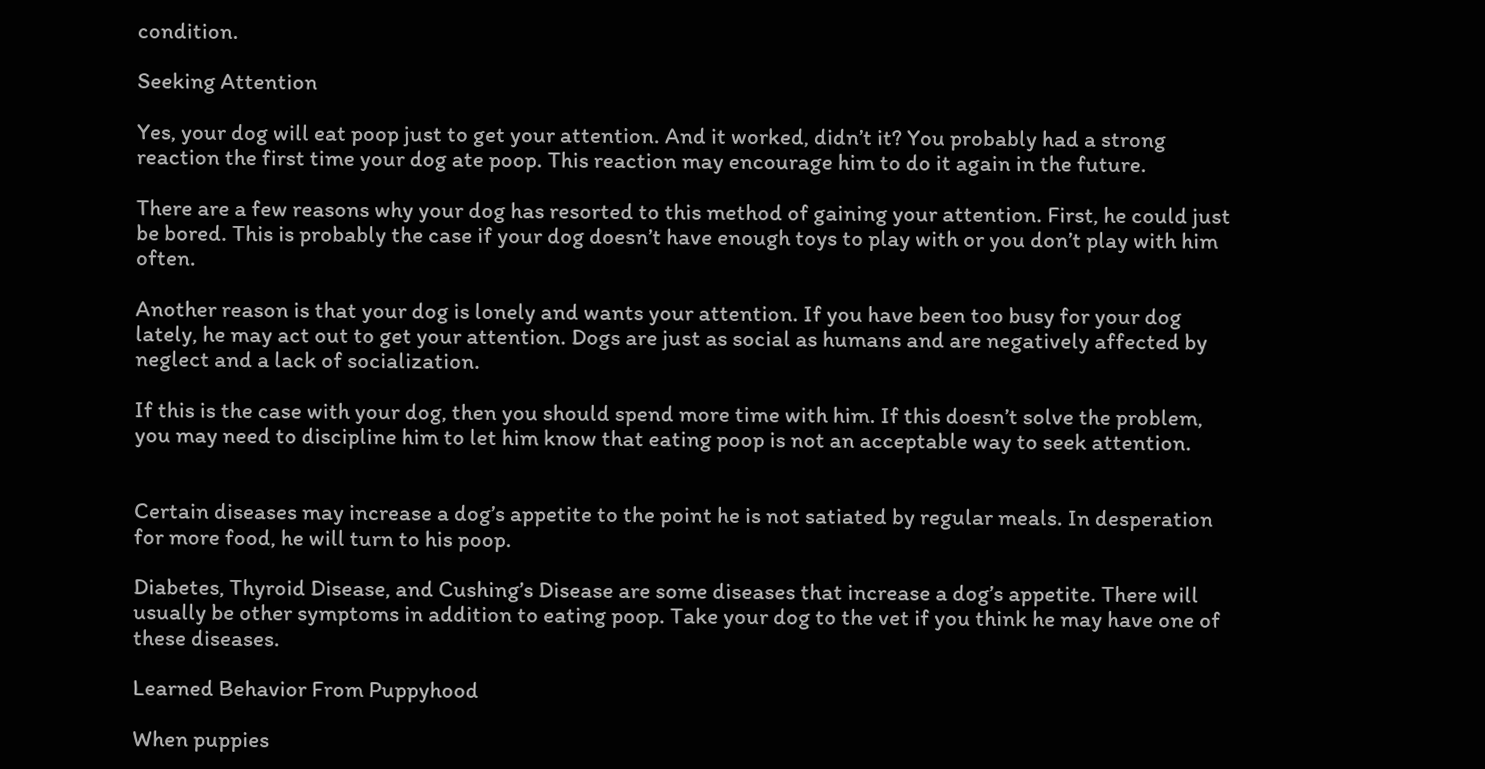condition.

Seeking Attention

Yes, your dog will eat poop just to get your attention. And it worked, didn’t it? You probably had a strong reaction the first time your dog ate poop. This reaction may encourage him to do it again in the future.

There are a few reasons why your dog has resorted to this method of gaining your attention. First, he could just be bored. This is probably the case if your dog doesn’t have enough toys to play with or you don’t play with him often.

Another reason is that your dog is lonely and wants your attention. If you have been too busy for your dog lately, he may act out to get your attention. Dogs are just as social as humans and are negatively affected by neglect and a lack of socialization.

If this is the case with your dog, then you should spend more time with him. If this doesn’t solve the problem, you may need to discipline him to let him know that eating poop is not an acceptable way to seek attention.


Certain diseases may increase a dog’s appetite to the point he is not satiated by regular meals. In desperation for more food, he will turn to his poop.

Diabetes, Thyroid Disease, and Cushing’s Disease are some diseases that increase a dog’s appetite. There will usually be other symptoms in addition to eating poop. Take your dog to the vet if you think he may have one of these diseases.

Learned Behavior From Puppyhood

When puppies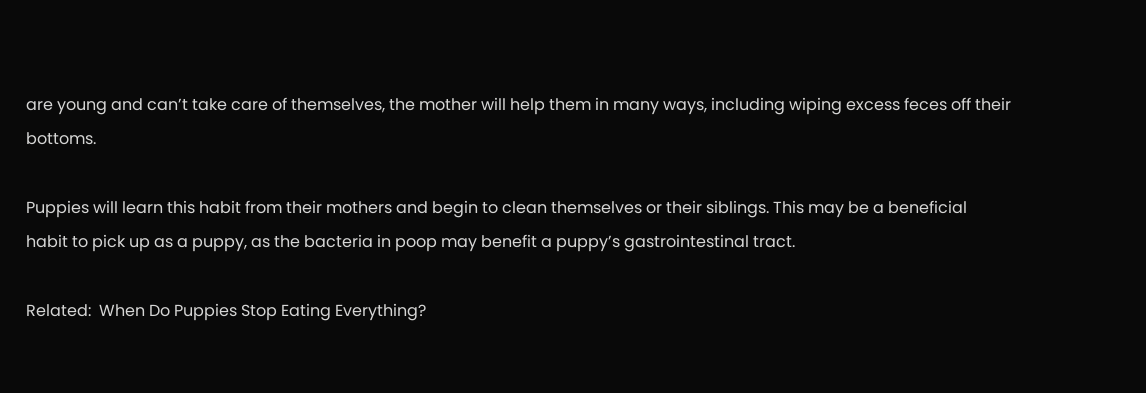are young and can’t take care of themselves, the mother will help them in many ways, including wiping excess feces off their bottoms.

Puppies will learn this habit from their mothers and begin to clean themselves or their siblings. This may be a beneficial habit to pick up as a puppy, as the bacteria in poop may benefit a puppy’s gastrointestinal tract.

Related:  When Do Puppies Stop Eating Everything?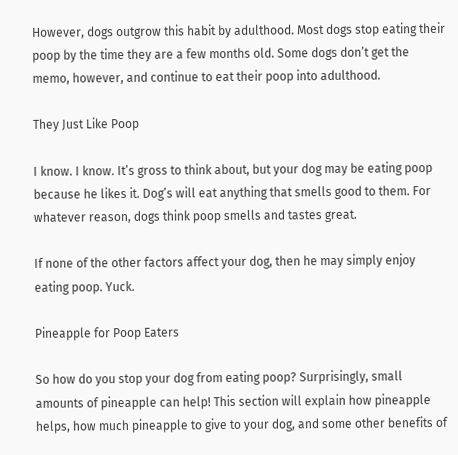However, dogs outgrow this habit by adulthood. Most dogs stop eating their poop by the time they are a few months old. Some dogs don’t get the memo, however, and continue to eat their poop into adulthood.

They Just Like Poop

I know. I know. It’s gross to think about, but your dog may be eating poop because he likes it. Dog’s will eat anything that smells good to them. For whatever reason, dogs think poop smells and tastes great.

If none of the other factors affect your dog, then he may simply enjoy eating poop. Yuck.

Pineapple for Poop Eaters

So how do you stop your dog from eating poop? Surprisingly, small amounts of pineapple can help! This section will explain how pineapple helps, how much pineapple to give to your dog, and some other benefits of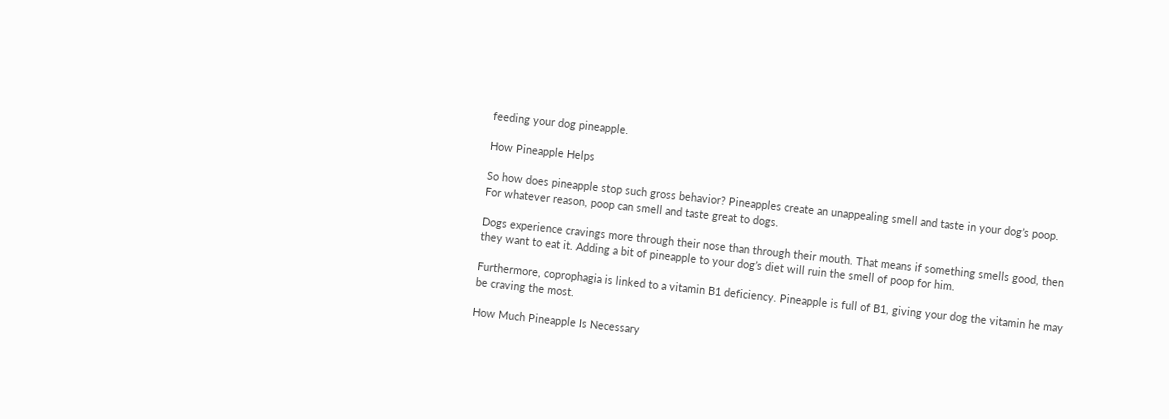feeding your dog pineapple.

How Pineapple Helps

So how does pineapple stop such gross behavior? Pineapples create an unappealing smell and taste in your dog’s poop. For whatever reason, poop can smell and taste great to dogs.

Dogs experience cravings more through their nose than through their mouth. That means if something smells good, then they want to eat it. Adding a bit of pineapple to your dog’s diet will ruin the smell of poop for him.

Furthermore, coprophagia is linked to a vitamin B1 deficiency. Pineapple is full of B1, giving your dog the vitamin he may be craving the most.

How Much Pineapple Is Necessary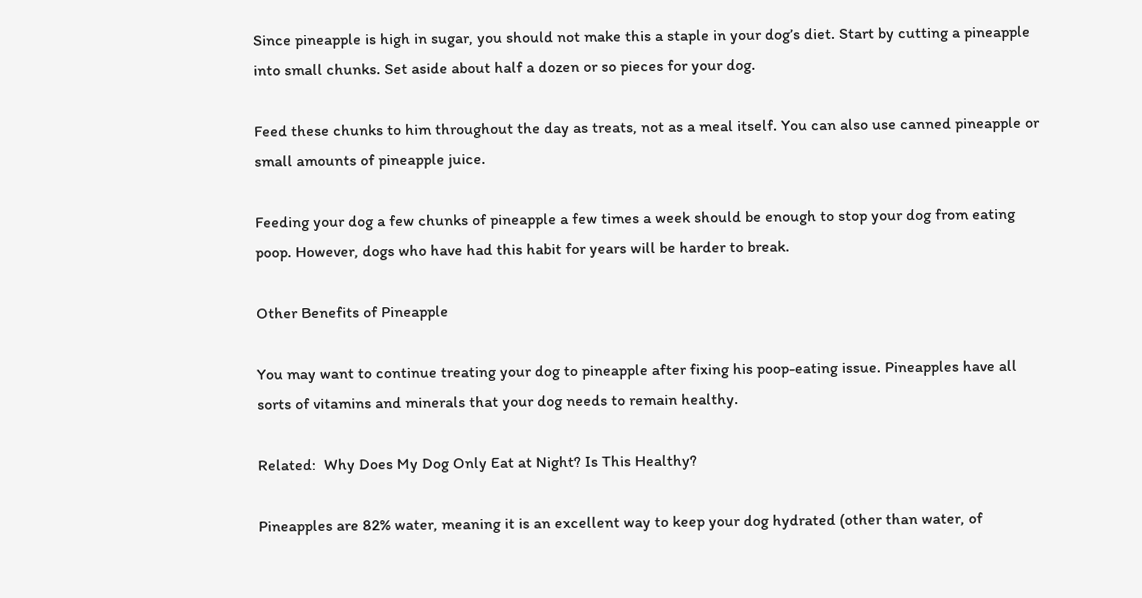Since pineapple is high in sugar, you should not make this a staple in your dog’s diet. Start by cutting a pineapple into small chunks. Set aside about half a dozen or so pieces for your dog.

Feed these chunks to him throughout the day as treats, not as a meal itself. You can also use canned pineapple or small amounts of pineapple juice.

Feeding your dog a few chunks of pineapple a few times a week should be enough to stop your dog from eating poop. However, dogs who have had this habit for years will be harder to break.

Other Benefits of Pineapple

You may want to continue treating your dog to pineapple after fixing his poop-eating issue. Pineapples have all sorts of vitamins and minerals that your dog needs to remain healthy.

Related:  Why Does My Dog Only Eat at Night? Is This Healthy?

Pineapples are 82% water, meaning it is an excellent way to keep your dog hydrated (other than water, of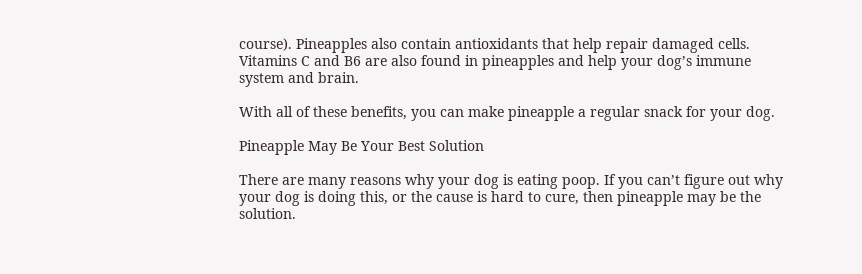course). Pineapples also contain antioxidants that help repair damaged cells. Vitamins C and B6 are also found in pineapples and help your dog’s immune system and brain.

With all of these benefits, you can make pineapple a regular snack for your dog.

Pineapple May Be Your Best Solution

There are many reasons why your dog is eating poop. If you can’t figure out why your dog is doing this, or the cause is hard to cure, then pineapple may be the solution.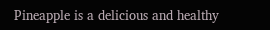Pineapple is a delicious and healthy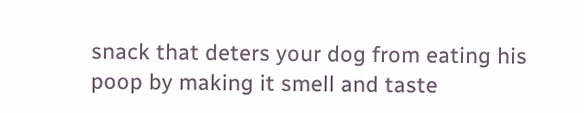snack that deters your dog from eating his poop by making it smell and taste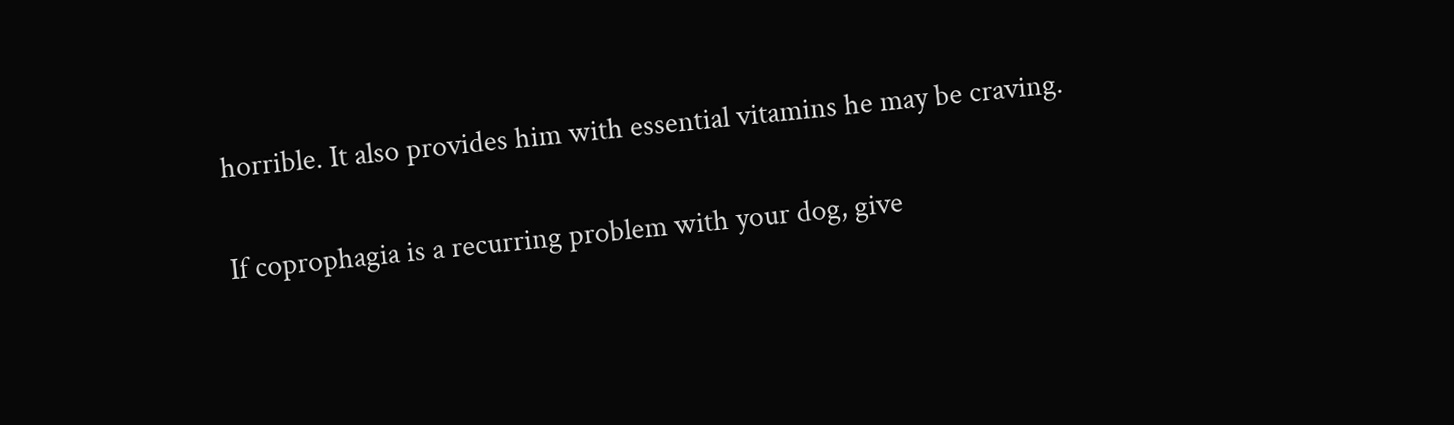horrible. It also provides him with essential vitamins he may be craving.

If coprophagia is a recurring problem with your dog, give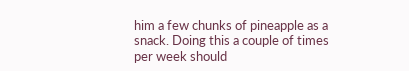him a few chunks of pineapple as a snack. Doing this a couple of times per week should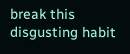break this disgusting habit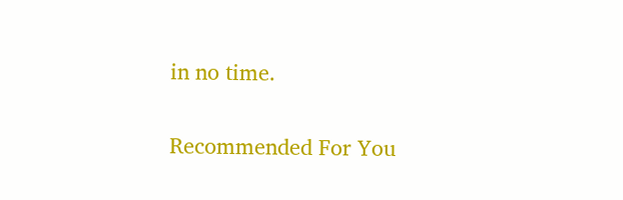in no time.

Recommended For You